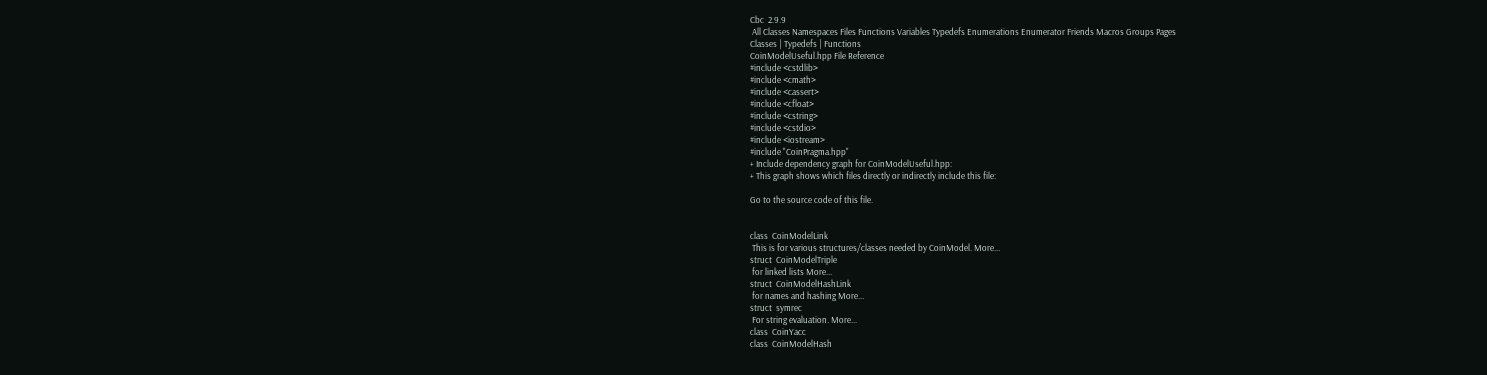Cbc  2.9.9
 All Classes Namespaces Files Functions Variables Typedefs Enumerations Enumerator Friends Macros Groups Pages
Classes | Typedefs | Functions
CoinModelUseful.hpp File Reference
#include <cstdlib>
#include <cmath>
#include <cassert>
#include <cfloat>
#include <cstring>
#include <cstdio>
#include <iostream>
#include "CoinPragma.hpp"
+ Include dependency graph for CoinModelUseful.hpp:
+ This graph shows which files directly or indirectly include this file:

Go to the source code of this file.


class  CoinModelLink
 This is for various structures/classes needed by CoinModel. More...
struct  CoinModelTriple
 for linked lists More...
struct  CoinModelHashLink
 for names and hashing More...
struct  symrec
 For string evaluation. More...
class  CoinYacc
class  CoinModelHash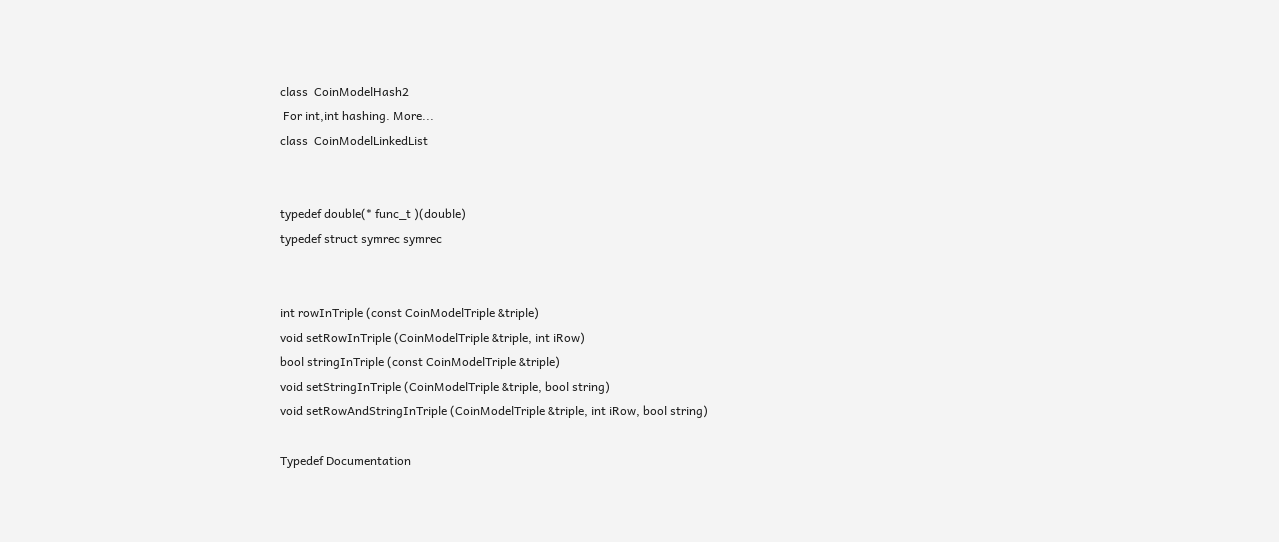class  CoinModelHash2
 For int,int hashing. More...
class  CoinModelLinkedList


typedef double(* func_t )(double)
typedef struct symrec symrec


int rowInTriple (const CoinModelTriple &triple)
void setRowInTriple (CoinModelTriple &triple, int iRow)
bool stringInTriple (const CoinModelTriple &triple)
void setStringInTriple (CoinModelTriple &triple, bool string)
void setRowAndStringInTriple (CoinModelTriple &triple, int iRow, bool string)

Typedef Documentation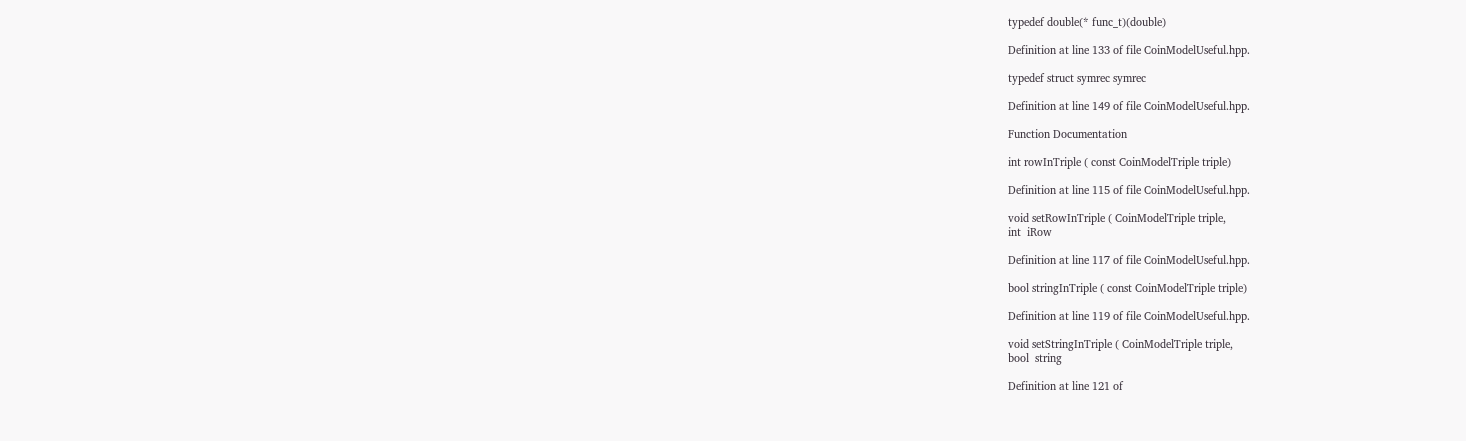typedef double(* func_t)(double)

Definition at line 133 of file CoinModelUseful.hpp.

typedef struct symrec symrec

Definition at line 149 of file CoinModelUseful.hpp.

Function Documentation

int rowInTriple ( const CoinModelTriple triple)

Definition at line 115 of file CoinModelUseful.hpp.

void setRowInTriple ( CoinModelTriple triple,
int  iRow

Definition at line 117 of file CoinModelUseful.hpp.

bool stringInTriple ( const CoinModelTriple triple)

Definition at line 119 of file CoinModelUseful.hpp.

void setStringInTriple ( CoinModelTriple triple,
bool  string

Definition at line 121 of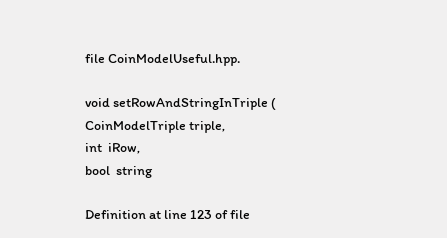file CoinModelUseful.hpp.

void setRowAndStringInTriple ( CoinModelTriple triple,
int  iRow,
bool  string

Definition at line 123 of file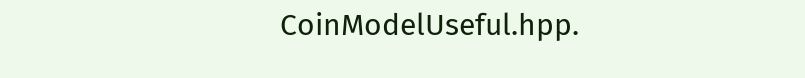CoinModelUseful.hpp.